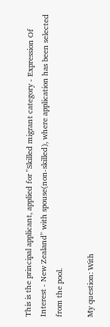This is the principal applicant, applied for "Skilled migrant category - Expression Of Interest - New Zealand" with spouse(non-skilled), where application has been selected from the pool.

My question: With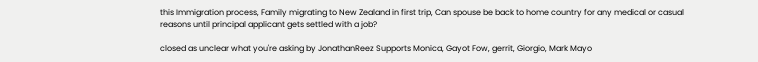this Immigration process, Family migrating to New Zealand in first trip, Can spouse be back to home country for any medical or casual reasons until principal applicant gets settled with a job?

closed as unclear what you're asking by JonathanReez Supports Monica, Gayot Fow, gerrit, Giorgio, Mark Mayo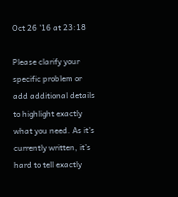Oct 26 '16 at 23:18

Please clarify your specific problem or add additional details to highlight exactly what you need. As it's currently written, it’s hard to tell exactly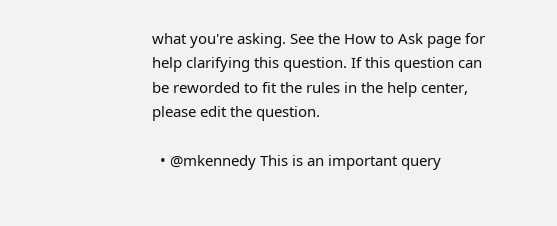what you're asking. See the How to Ask page for help clarifying this question. If this question can be reworded to fit the rules in the help center, please edit the question.

  • @mkennedy This is an important query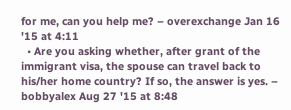for me, can you help me? – overexchange Jan 16 '15 at 4:11
  • Are you asking whether, after grant of the immigrant visa, the spouse can travel back to his/her home country? If so, the answer is yes. – bobbyalex Aug 27 '15 at 8:48